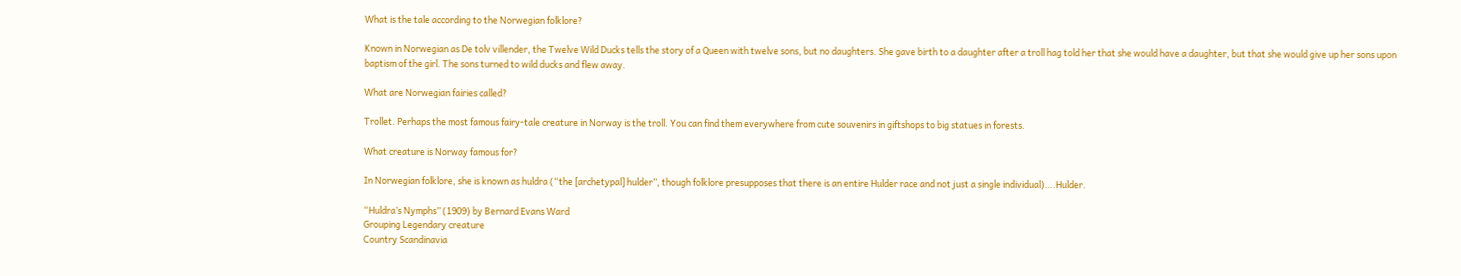What is the tale according to the Norwegian folklore?

Known in Norwegian as De tolv villender, the Twelve Wild Ducks tells the story of a Queen with twelve sons, but no daughters. She gave birth to a daughter after a troll hag told her that she would have a daughter, but that she would give up her sons upon baptism of the girl. The sons turned to wild ducks and flew away.

What are Norwegian fairies called?

Trollet. Perhaps the most famous fairy-tale creature in Norway is the troll. You can find them everywhere from cute souvenirs in giftshops to big statues in forests.

What creature is Norway famous for?

In Norwegian folklore, she is known as huldra (“the [archetypal] hulder”, though folklore presupposes that there is an entire Hulder race and not just a single individual)….Hulder.

“Huldra’s Nymphs” (1909) by Bernard Evans Ward
Grouping Legendary creature
Country Scandinavia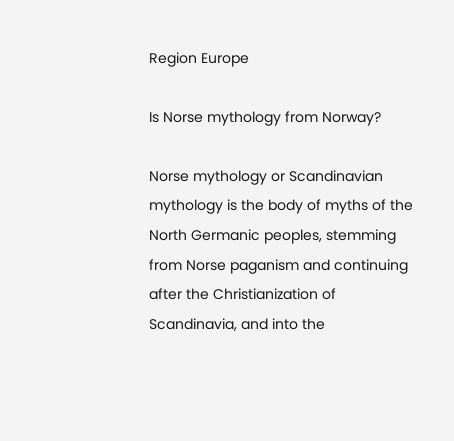Region Europe

Is Norse mythology from Norway?

Norse mythology or Scandinavian mythology is the body of myths of the North Germanic peoples, stemming from Norse paganism and continuing after the Christianization of Scandinavia, and into the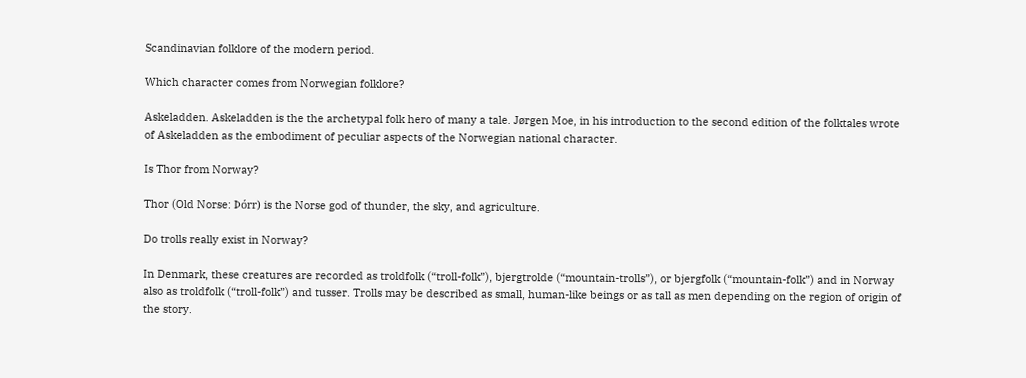Scandinavian folklore of the modern period.

Which character comes from Norwegian folklore?

Askeladden. Askeladden is the the archetypal folk hero of many a tale. Jørgen Moe, in his introduction to the second edition of the folktales wrote of Askeladden as the embodiment of peculiar aspects of the Norwegian national character.

Is Thor from Norway?

Thor (Old Norse: Þórr) is the Norse god of thunder, the sky, and agriculture.

Do trolls really exist in Norway?

In Denmark, these creatures are recorded as troldfolk (“troll-folk”), bjergtrolde (“mountain-trolls”), or bjergfolk (“mountain-folk”) and in Norway also as troldfolk (“troll-folk”) and tusser. Trolls may be described as small, human-like beings or as tall as men depending on the region of origin of the story.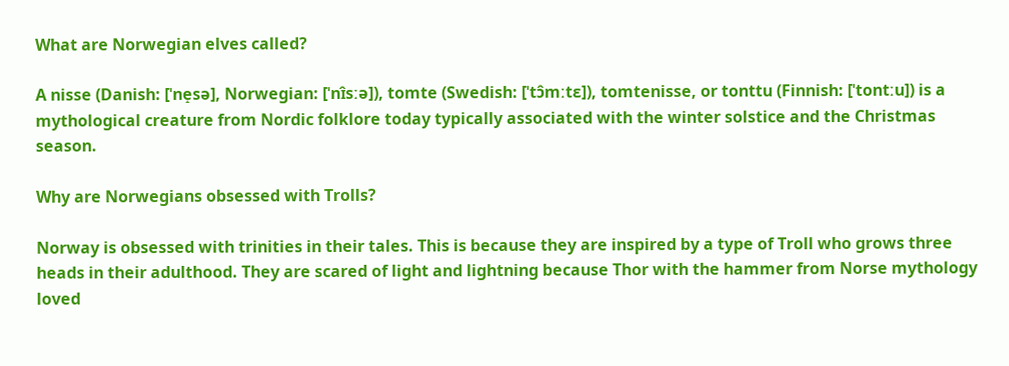What are Norwegian elves called?

A nisse (Danish: [ˈne̝sə], Norwegian: [ˈnɪ̂sːə]), tomte (Swedish: [ˈtɔ̂mːtɛ]), tomtenisse, or tonttu (Finnish: [ˈtontːu]) is a mythological creature from Nordic folklore today typically associated with the winter solstice and the Christmas season.

Why are Norwegians obsessed with Trolls?

Norway is obsessed with trinities in their tales. This is because they are inspired by a type of Troll who grows three heads in their adulthood. They are scared of light and lightning because Thor with the hammer from Norse mythology loved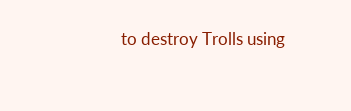to destroy Trolls using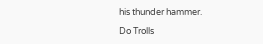his thunder hammer.

Do Trolls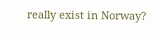really exist in Norway?